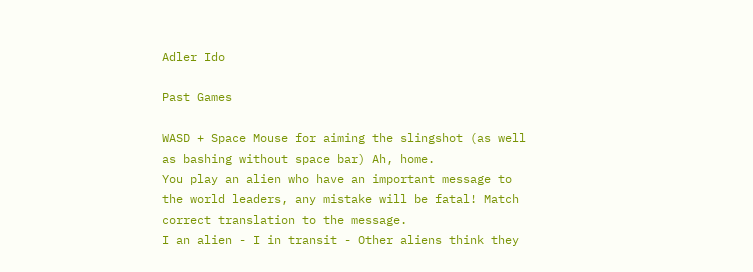Adler Ido

Past Games

WASD + Space Mouse for aiming the slingshot (as well as bashing without space bar) Ah, home.
You play an alien who have an important message to the world leaders, any mistake will be fatal! Match correct translation to the message.
I an alien - I in transit - Other aliens think they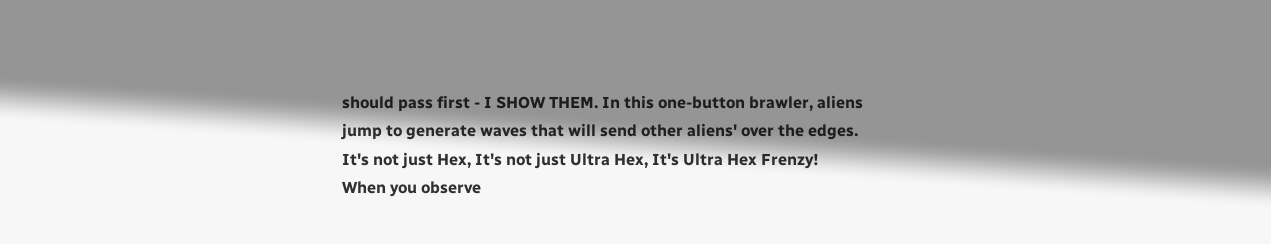should pass first - I SHOW THEM. In this one-button brawler, aliens jump to generate waves that will send other aliens' over the edges.
It's not just Hex, It's not just Ultra Hex, It's Ultra Hex Frenzy!
When you observe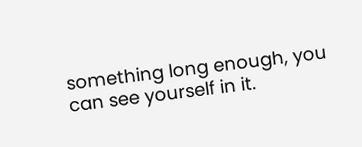something long enough, you can see yourself in it.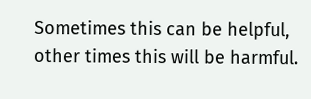Sometimes this can be helpful, other times this will be harmful.